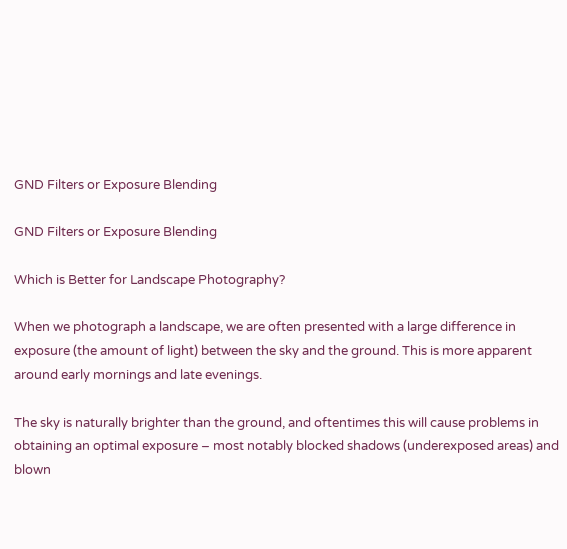GND Filters or Exposure Blending

GND Filters or Exposure Blending

Which is Better for Landscape Photography?

When we photograph a landscape, we are often presented with a large difference in exposure (the amount of light) between the sky and the ground. This is more apparent around early mornings and late evenings.

The sky is naturally brighter than the ground, and oftentimes this will cause problems in obtaining an optimal exposure – most notably blocked shadows (underexposed areas) and blown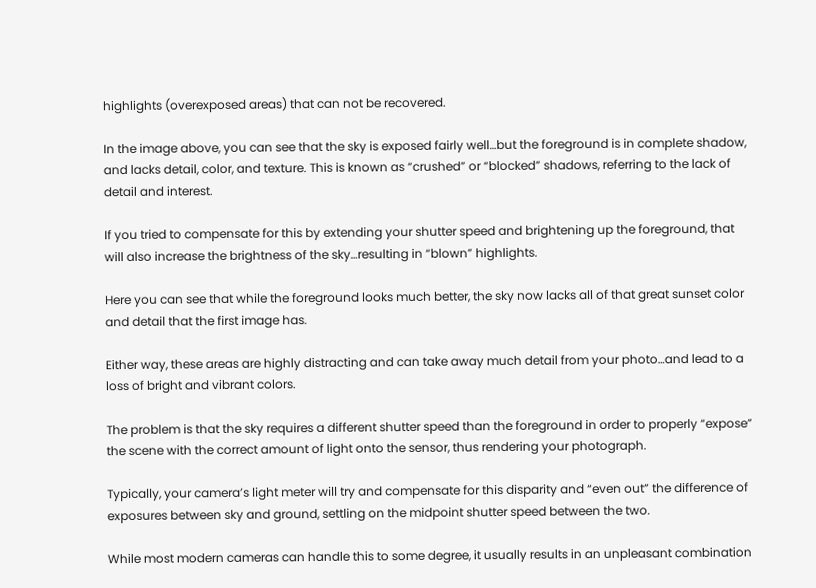highlights (overexposed areas) that can not be recovered.

In the image above, you can see that the sky is exposed fairly well…but the foreground is in complete shadow, and lacks detail, color, and texture. This is known as “crushed” or “blocked” shadows, referring to the lack of detail and interest.

If you tried to compensate for this by extending your shutter speed and brightening up the foreground, that will also increase the brightness of the sky…resulting in “blown” highlights.

Here you can see that while the foreground looks much better, the sky now lacks all of that great sunset color and detail that the first image has.

Either way, these areas are highly distracting and can take away much detail from your photo…and lead to a loss of bright and vibrant colors.

The problem is that the sky requires a different shutter speed than the foreground in order to properly “expose” the scene with the correct amount of light onto the sensor, thus rendering your photograph.

Typically, your camera’s light meter will try and compensate for this disparity and “even out” the difference of exposures between sky and ground, settling on the midpoint shutter speed between the two.

While most modern cameras can handle this to some degree, it usually results in an unpleasant combination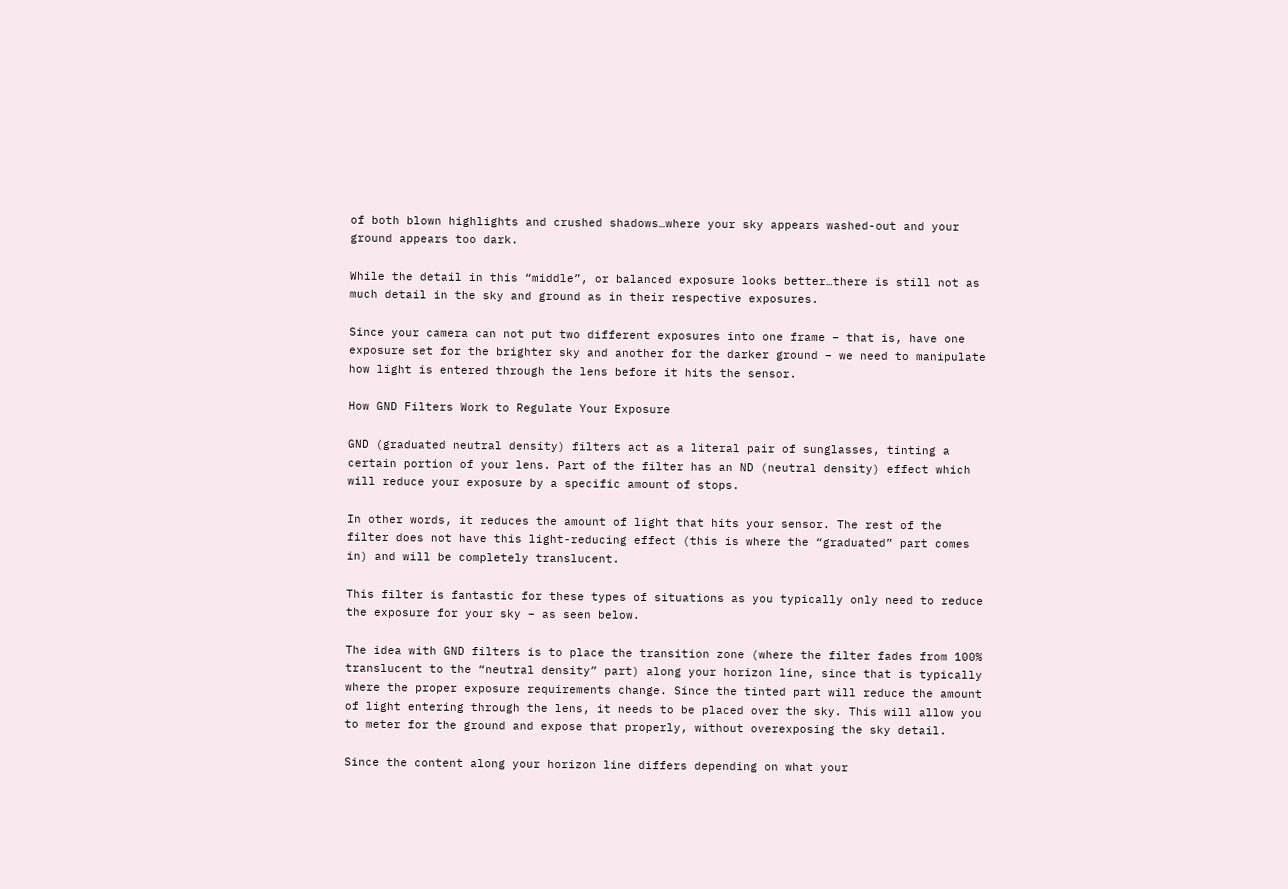of both blown highlights and crushed shadows…where your sky appears washed-out and your ground appears too dark.

While the detail in this “middle”, or balanced exposure looks better…there is still not as much detail in the sky and ground as in their respective exposures.

Since your camera can not put two different exposures into one frame – that is, have one exposure set for the brighter sky and another for the darker ground – we need to manipulate how light is entered through the lens before it hits the sensor.

How GND Filters Work to Regulate Your Exposure

GND (graduated neutral density) filters act as a literal pair of sunglasses, tinting a certain portion of your lens. Part of the filter has an ND (neutral density) effect which will reduce your exposure by a specific amount of stops.

In other words, it reduces the amount of light that hits your sensor. The rest of the filter does not have this light-reducing effect (this is where the “graduated” part comes in) and will be completely translucent.

This filter is fantastic for these types of situations as you typically only need to reduce the exposure for your sky – as seen below.

The idea with GND filters is to place the transition zone (where the filter fades from 100% translucent to the “neutral density” part) along your horizon line, since that is typically where the proper exposure requirements change. Since the tinted part will reduce the amount of light entering through the lens, it needs to be placed over the sky. This will allow you to meter for the ground and expose that properly, without overexposing the sky detail.

Since the content along your horizon line differs depending on what your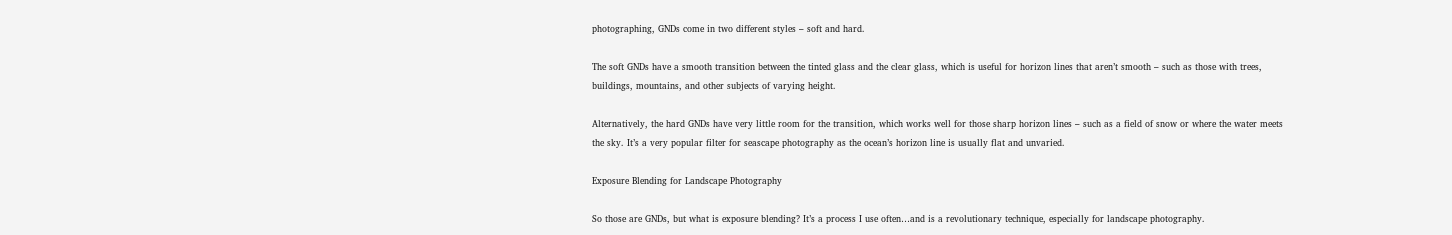photographing, GNDs come in two different styles – soft and hard.

The soft GNDs have a smooth transition between the tinted glass and the clear glass, which is useful for horizon lines that aren’t smooth – such as those with trees, buildings, mountains, and other subjects of varying height.

Alternatively, the hard GNDs have very little room for the transition, which works well for those sharp horizon lines – such as a field of snow or where the water meets the sky. It’s a very popular filter for seascape photography as the ocean’s horizon line is usually flat and unvaried.

Exposure Blending for Landscape Photography

So those are GNDs, but what is exposure blending? It’s a process I use often…and is a revolutionary technique, especially for landscape photography.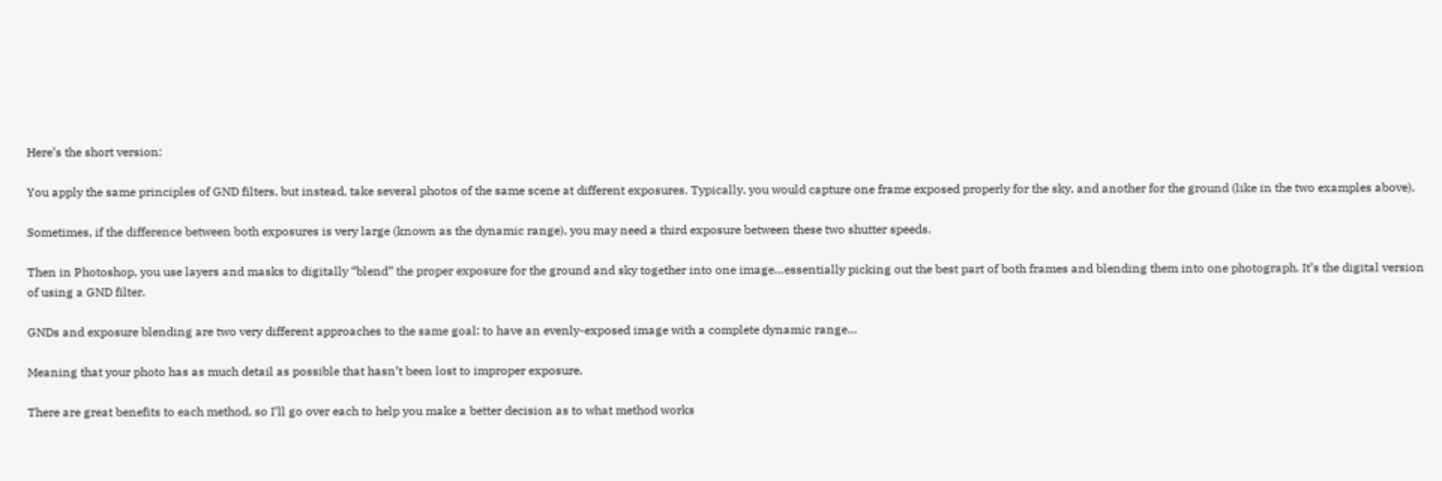Here’s the short version:

You apply the same principles of GND filters, but instead, take several photos of the same scene at different exposures. Typically, you would capture one frame exposed properly for the sky, and another for the ground (like in the two examples above).

Sometimes, if the difference between both exposures is very large (known as the dynamic range), you may need a third exposure between these two shutter speeds.

Then in Photoshop, you use layers and masks to digitally “blend” the proper exposure for the ground and sky together into one image…essentially picking out the best part of both frames and blending them into one photograph. It’s the digital version of using a GND filter.

GNDs and exposure blending are two very different approaches to the same goal: to have an evenly-exposed image with a complete dynamic range…

Meaning that your photo has as much detail as possible that hasn’t been lost to improper exposure.

There are great benefits to each method, so I’ll go over each to help you make a better decision as to what method works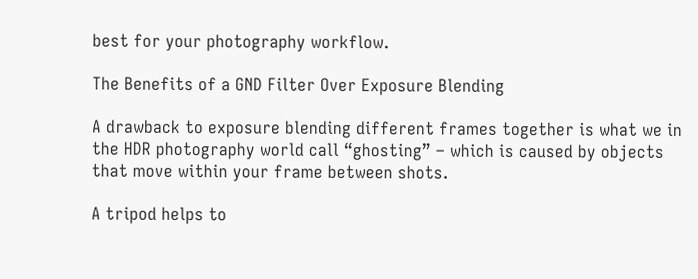best for your photography workflow.

The Benefits of a GND Filter Over Exposure Blending

A drawback to exposure blending different frames together is what we in the HDR photography world call “ghosting” – which is caused by objects that move within your frame between shots.

A tripod helps to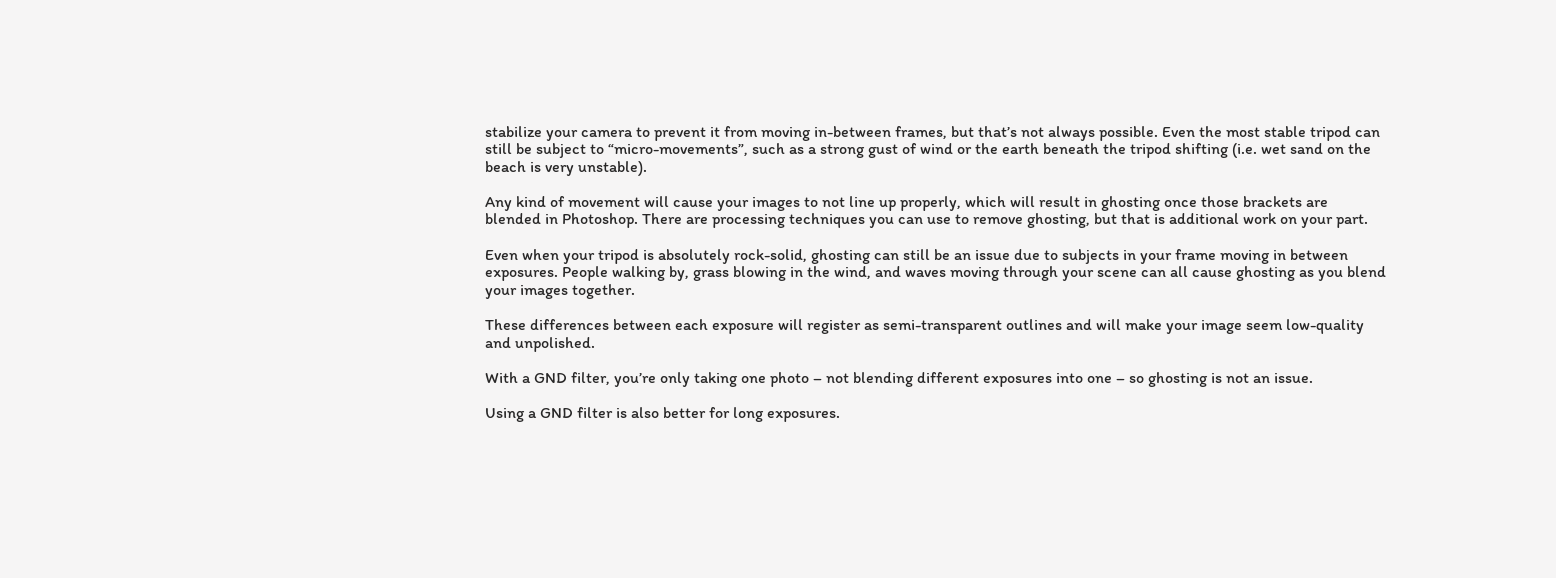stabilize your camera to prevent it from moving in-between frames, but that’s not always possible. Even the most stable tripod can still be subject to “micro-movements”, such as a strong gust of wind or the earth beneath the tripod shifting (i.e. wet sand on the beach is very unstable).

Any kind of movement will cause your images to not line up properly, which will result in ghosting once those brackets are blended in Photoshop. There are processing techniques you can use to remove ghosting, but that is additional work on your part.

Even when your tripod is absolutely rock-solid, ghosting can still be an issue due to subjects in your frame moving in between exposures. People walking by, grass blowing in the wind, and waves moving through your scene can all cause ghosting as you blend your images together.

These differences between each exposure will register as semi-transparent outlines and will make your image seem low-quality and unpolished.

With a GND filter, you’re only taking one photo – not blending different exposures into one – so ghosting is not an issue.

Using a GND filter is also better for long exposures.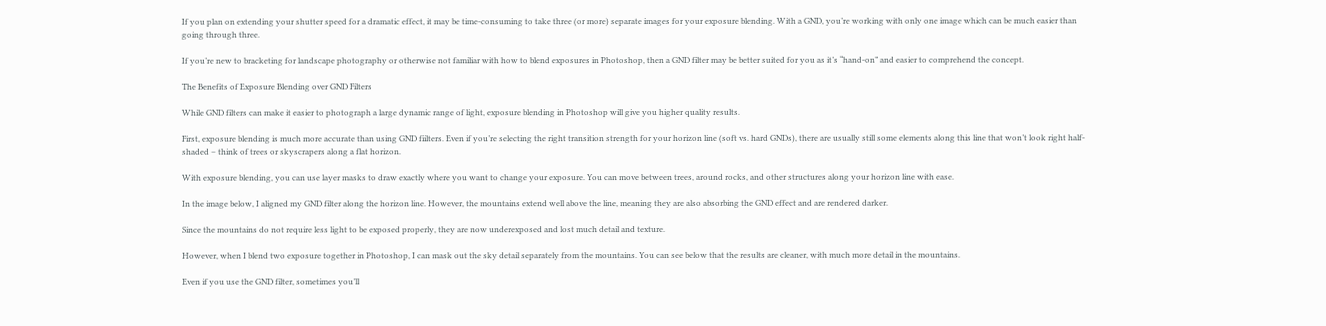If you plan on extending your shutter speed for a dramatic effect, it may be time-consuming to take three (or more) separate images for your exposure blending. With a GND, you’re working with only one image which can be much easier than going through three.

If you’re new to bracketing for landscape photography or otherwise not familiar with how to blend exposures in Photoshop, then a GND filter may be better suited for you as it’s “hand-on” and easier to comprehend the concept.

The Benefits of Exposure Blending over GND Filters

While GND filters can make it easier to photograph a large dynamic range of light, exposure blending in Photoshop will give you higher quality results.

First, exposure blending is much more accurate than using GND fiilters. Even if you’re selecting the right transition strength for your horizon line (soft vs. hard GNDs), there are usually still some elements along this line that won’t look right half-shaded – think of trees or skyscrapers along a flat horizon.

With exposure blending, you can use layer masks to draw exactly where you want to change your exposure. You can move between trees, around rocks, and other structures along your horizon line with ease.

In the image below, I aligned my GND filter along the horizon line. However, the mountains extend well above the line, meaning they are also absorbing the GND effect and are rendered darker.

Since the mountains do not require less light to be exposed properly, they are now underexposed and lost much detail and texture.

However, when I blend two exposure together in Photoshop, I can mask out the sky detail separately from the mountains. You can see below that the results are cleaner, with much more detail in the mountains.

Even if you use the GND filter, sometimes you’ll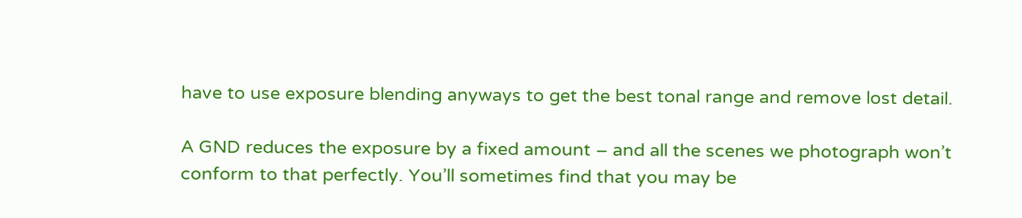have to use exposure blending anyways to get the best tonal range and remove lost detail.

A GND reduces the exposure by a fixed amount – and all the scenes we photograph won’t conform to that perfectly. You’ll sometimes find that you may be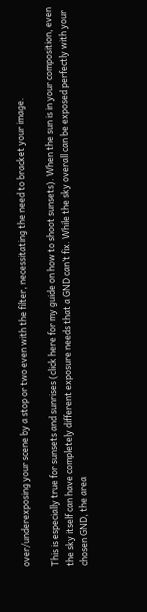over/underexposing your scene by a stop or two even with the filter, necessitating the need to bracket your image.

This is especially true for sunsets and sunrises (click here for my guide on how to shoot sunsets). When the sun is in your composition, even the sky itself can have completely different exposure needs that a GND can’t fix. While the sky overall can be exposed perfectly with your chosen GND, the area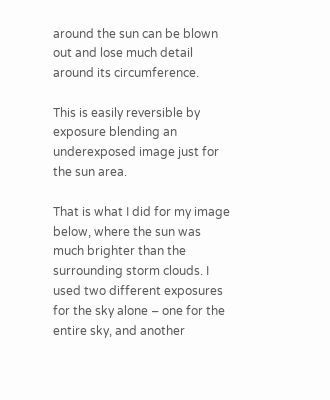around the sun can be blown out and lose much detail around its circumference.

This is easily reversible by exposure blending an underexposed image just for the sun area.

That is what I did for my image below, where the sun was much brighter than the surrounding storm clouds. I used two different exposures for the sky alone – one for the entire sky, and another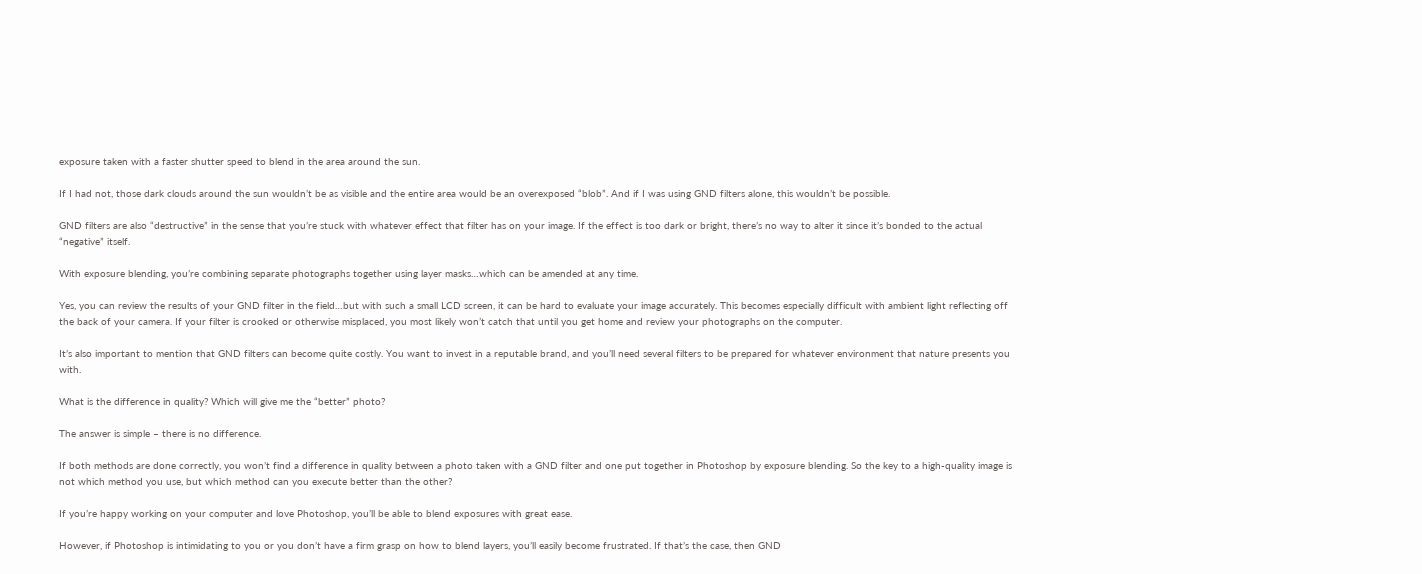exposure taken with a faster shutter speed to blend in the area around the sun.

If I had not, those dark clouds around the sun wouldn’t be as visible and the entire area would be an overexposed “blob”. And if I was using GND filters alone, this wouldn’t be possible.

GND filters are also “destructive” in the sense that you’re stuck with whatever effect that filter has on your image. If the effect is too dark or bright, there’s no way to alter it since it’s bonded to the actual “negative” itself.

With exposure blending, you’re combining separate photographs together using layer masks…which can be amended at any time.

Yes, you can review the results of your GND filter in the field…but with such a small LCD screen, it can be hard to evaluate your image accurately. This becomes especially difficult with ambient light reflecting off the back of your camera. If your filter is crooked or otherwise misplaced, you most likely won’t catch that until you get home and review your photographs on the computer.

It’s also important to mention that GND filters can become quite costly. You want to invest in a reputable brand, and you’ll need several filters to be prepared for whatever environment that nature presents you with.

What is the difference in quality? Which will give me the “better” photo?

The answer is simple – there is no difference.

If both methods are done correctly, you won’t find a difference in quality between a photo taken with a GND filter and one put together in Photoshop by exposure blending. So the key to a high-quality image is not which method you use, but which method can you execute better than the other?

If you’re happy working on your computer and love Photoshop, you’ll be able to blend exposures with great ease.

However, if Photoshop is intimidating to you or you don’t have a firm grasp on how to blend layers, you’ll easily become frustrated. If that’s the case, then GND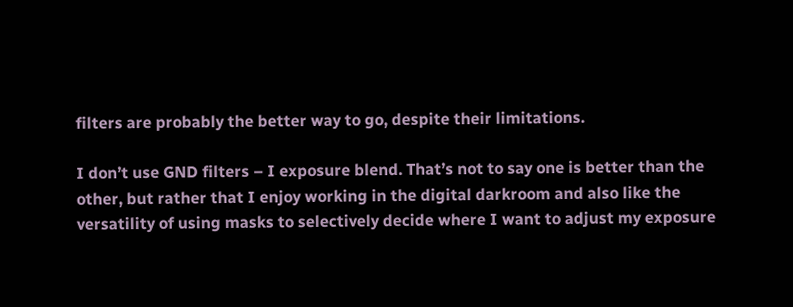filters are probably the better way to go, despite their limitations.

I don’t use GND filters – I exposure blend. That’s not to say one is better than the other, but rather that I enjoy working in the digital darkroom and also like the versatility of using masks to selectively decide where I want to adjust my exposure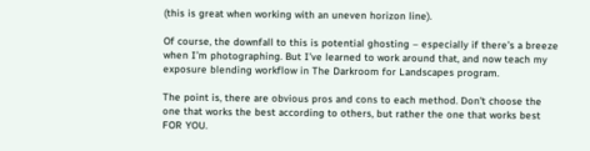(this is great when working with an uneven horizon line).

Of course, the downfall to this is potential ghosting – especially if there’s a breeze when I’m photographing. But I’ve learned to work around that, and now teach my exposure blending workflow in The Darkroom for Landscapes program.

The point is, there are obvious pros and cons to each method. Don’t choose the one that works the best according to others, but rather the one that works best FOR YOU.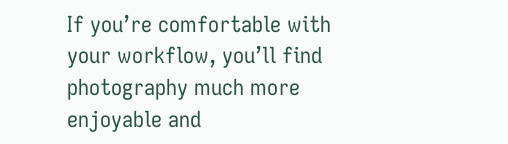If you’re comfortable with your workflow, you’ll find photography much more enjoyable and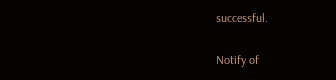successful.

Notify of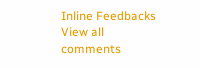Inline Feedbacks
View all comments